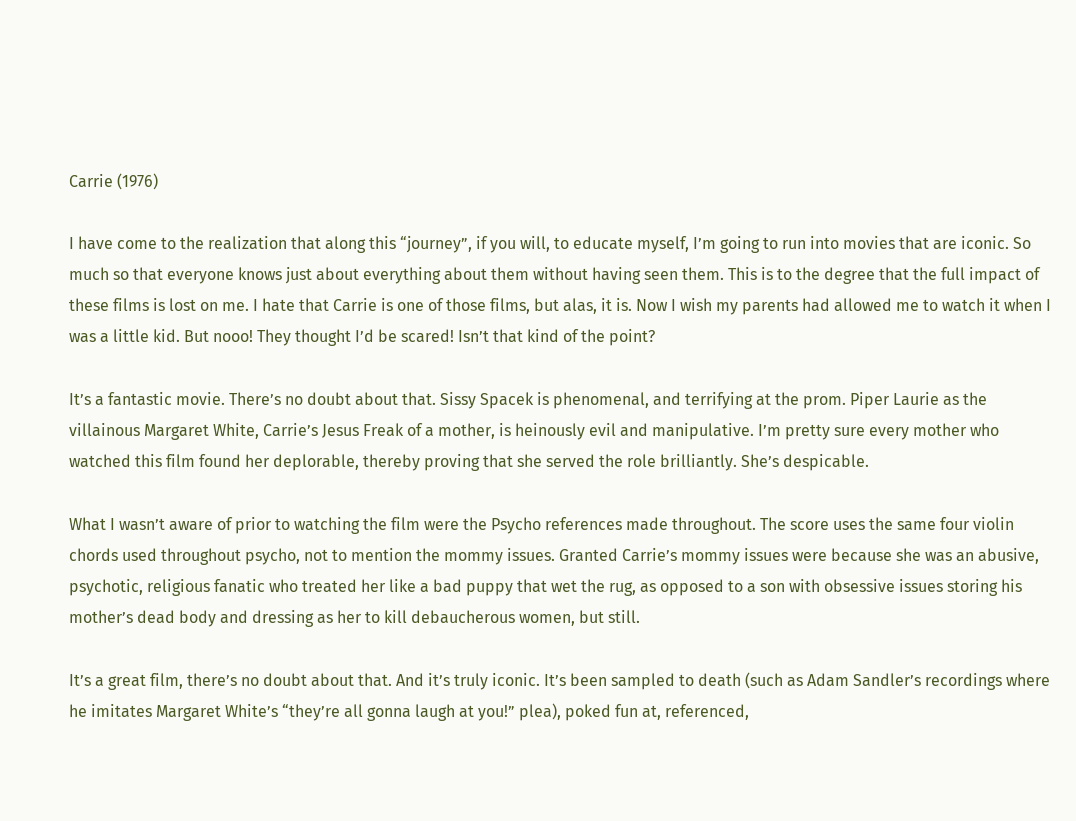Carrie (1976)

I have come to the realization that along this “journey”, if you will, to educate myself, I’m going to run into movies that are iconic. So much so that everyone knows just about everything about them without having seen them. This is to the degree that the full impact of these films is lost on me. I hate that Carrie is one of those films, but alas, it is. Now I wish my parents had allowed me to watch it when I was a little kid. But nooo! They thought I’d be scared! Isn’t that kind of the point?

It’s a fantastic movie. There’s no doubt about that. Sissy Spacek is phenomenal, and terrifying at the prom. Piper Laurie as the villainous Margaret White, Carrie’s Jesus Freak of a mother, is heinously evil and manipulative. I’m pretty sure every mother who watched this film found her deplorable, thereby proving that she served the role brilliantly. She’s despicable.

What I wasn’t aware of prior to watching the film were the Psycho references made throughout. The score uses the same four violin chords used throughout psycho, not to mention the mommy issues. Granted Carrie’s mommy issues were because she was an abusive, psychotic, religious fanatic who treated her like a bad puppy that wet the rug, as opposed to a son with obsessive issues storing his mother’s dead body and dressing as her to kill debaucherous women, but still.

It’s a great film, there’s no doubt about that. And it’s truly iconic. It’s been sampled to death (such as Adam Sandler’s recordings where he imitates Margaret White’s “they’re all gonna laugh at you!” plea), poked fun at, referenced,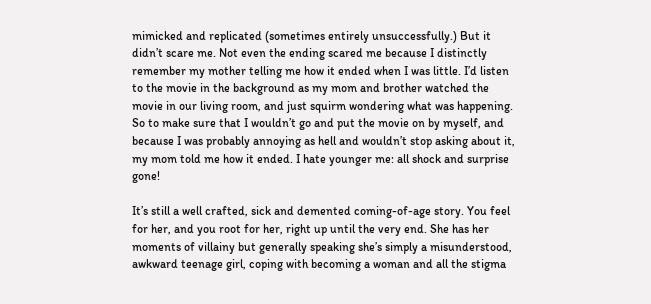mimicked and replicated (sometimes entirely unsuccessfully.) But it didn’t scare me. Not even the ending scared me because I distinctly remember my mother telling me how it ended when I was little. I’d listen to the movie in the background as my mom and brother watched the movie in our living room, and just squirm wondering what was happening. So to make sure that I wouldn’t go and put the movie on by myself, and because I was probably annoying as hell and wouldn’t stop asking about it, my mom told me how it ended. I hate younger me: all shock and surprise gone!

It’s still a well crafted, sick and demented coming-of-age story. You feel for her, and you root for her, right up until the very end. She has her moments of villainy but generally speaking she’s simply a misunderstood, awkward teenage girl, coping with becoming a woman and all the stigma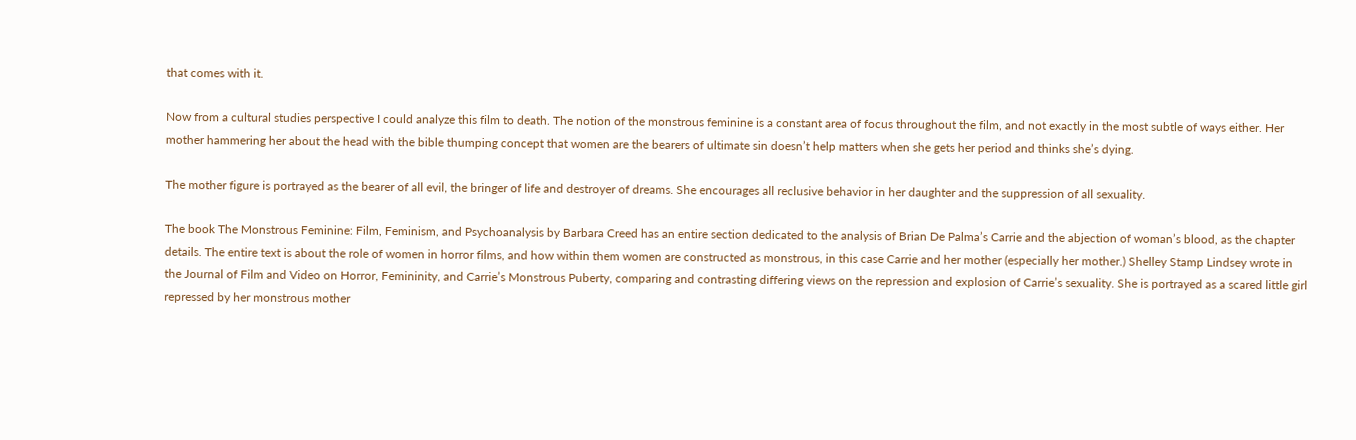that comes with it.

Now from a cultural studies perspective I could analyze this film to death. The notion of the monstrous feminine is a constant area of focus throughout the film, and not exactly in the most subtle of ways either. Her mother hammering her about the head with the bible thumping concept that women are the bearers of ultimate sin doesn’t help matters when she gets her period and thinks she’s dying.

The mother figure is portrayed as the bearer of all evil, the bringer of life and destroyer of dreams. She encourages all reclusive behavior in her daughter and the suppression of all sexuality.

The book The Monstrous Feminine: Film, Feminism, and Psychoanalysis by Barbara Creed has an entire section dedicated to the analysis of Brian De Palma’s Carrie and the abjection of woman’s blood, as the chapter details. The entire text is about the role of women in horror films, and how within them women are constructed as monstrous, in this case Carrie and her mother (especially her mother.) Shelley Stamp Lindsey wrote in the Journal of Film and Video on Horror, Femininity, and Carrie’s Monstrous Puberty, comparing and contrasting differing views on the repression and explosion of Carrie’s sexuality. She is portrayed as a scared little girl repressed by her monstrous mother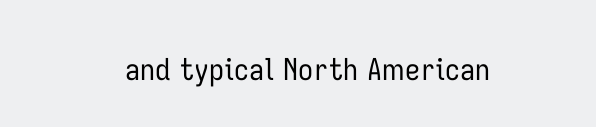and typical North American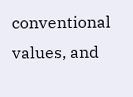conventional values, and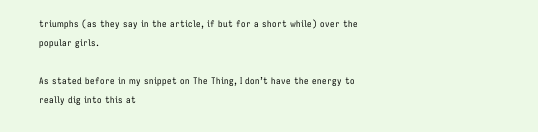triumphs (as they say in the article, if but for a short while) over the popular girls.

As stated before in my snippet on The Thing, I don’t have the energy to really dig into this at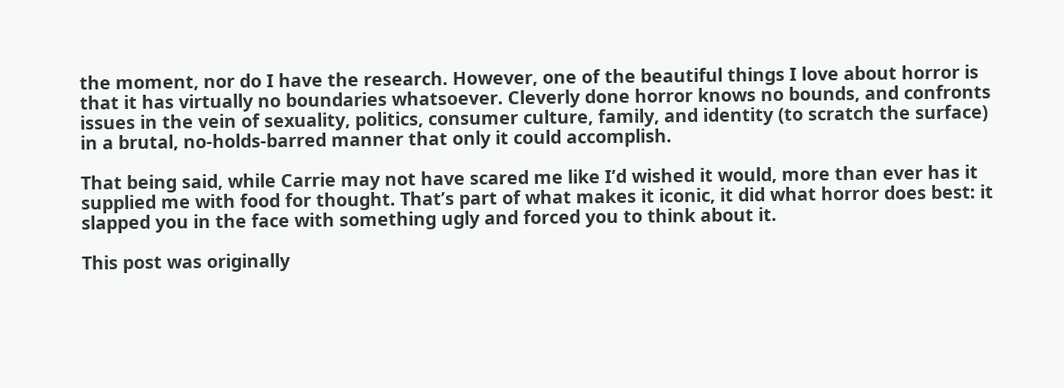the moment, nor do I have the research. However, one of the beautiful things I love about horror is that it has virtually no boundaries whatsoever. Cleverly done horror knows no bounds, and confronts issues in the vein of sexuality, politics, consumer culture, family, and identity (to scratch the surface) in a brutal, no-holds-barred manner that only it could accomplish.

That being said, while Carrie may not have scared me like I’d wished it would, more than ever has it supplied me with food for thought. That’s part of what makes it iconic, it did what horror does best: it slapped you in the face with something ugly and forced you to think about it.

This post was originally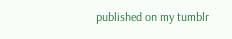published on my tumblr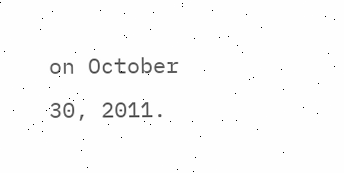on October 30, 2011.